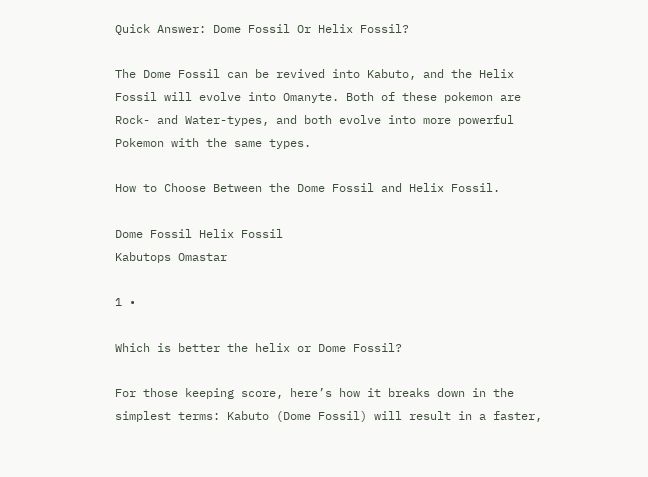Quick Answer: Dome Fossil Or Helix Fossil?

The Dome Fossil can be revived into Kabuto, and the Helix Fossil will evolve into Omanyte. Both of these pokemon are Rock- and Water-types, and both evolve into more powerful Pokemon with the same types.

How to Choose Between the Dome Fossil and Helix Fossil.

Dome Fossil Helix Fossil
Kabutops Omastar

1 •

Which is better the helix or Dome Fossil?

For those keeping score, here’s how it breaks down in the simplest terms: Kabuto (Dome Fossil) will result in a faster,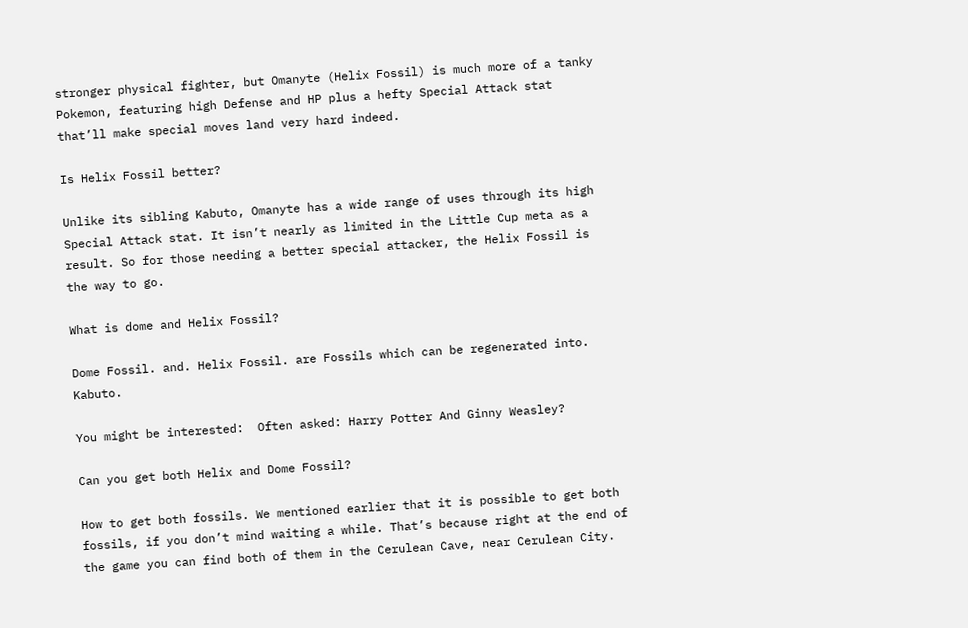stronger physical fighter, but Omanyte (Helix Fossil) is much more of a tanky Pokemon, featuring high Defense and HP plus a hefty Special Attack stat that’ll make special moves land very hard indeed.

Is Helix Fossil better?

Unlike its sibling Kabuto, Omanyte has a wide range of uses through its high Special Attack stat. It isn’t nearly as limited in the Little Cup meta as a result. So for those needing a better special attacker, the Helix Fossil is the way to go.

What is dome and Helix Fossil?

Dome Fossil. and. Helix Fossil. are Fossils which can be regenerated into. Kabuto.

You might be interested:  Often asked: Harry Potter And Ginny Weasley?

Can you get both Helix and Dome Fossil?

How to get both fossils. We mentioned earlier that it is possible to get both fossils, if you don’t mind waiting a while. That’s because right at the end of the game you can find both of them in the Cerulean Cave, near Cerulean City.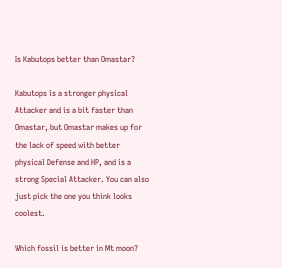Is Kabutops better than Omastar?

Kabutops is a stronger physical Attacker and is a bit faster than Omastar, but Omastar makes up for the lack of speed with better physical Defense and HP, and is a strong Special Attacker. You can also just pick the one you think looks coolest.

Which fossil is better in Mt moon?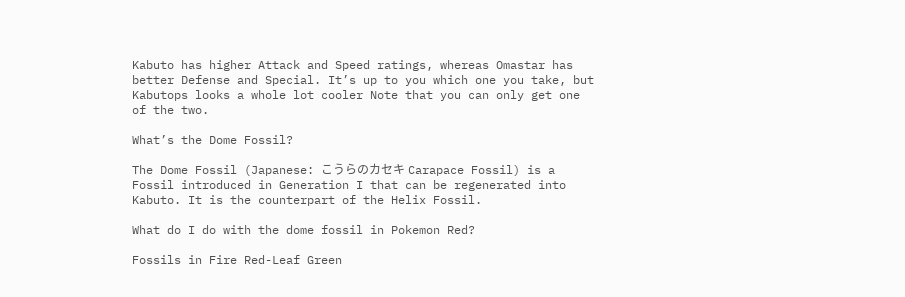Kabuto has higher Attack and Speed ratings, whereas Omastar has better Defense and Special. It’s up to you which one you take, but Kabutops looks a whole lot cooler Note that you can only get one of the two.

What’s the Dome Fossil?

The Dome Fossil (Japanese: こうらのカセキ Carapace Fossil) is a Fossil introduced in Generation I that can be regenerated into Kabuto. It is the counterpart of the Helix Fossil.

What do I do with the dome fossil in Pokemon Red?

Fossils in Fire Red-Leaf Green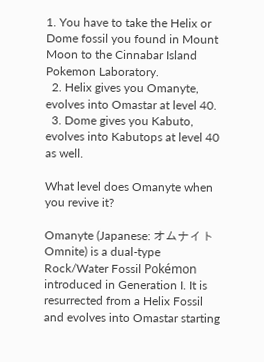1. You have to take the Helix or Dome fossil you found in Mount Moon to the Cinnabar Island Pokemon Laboratory.
  2. Helix gives you Omanyte, evolves into Omastar at level 40.
  3. Dome gives you Kabuto, evolves into Kabutops at level 40 as well.

What level does Omanyte when you revive it?

Omanyte (Japanese: オムナイト Omnite) is a dual-type Rock/Water Fossil Pokémon introduced in Generation I. It is resurrected from a Helix Fossil and evolves into Omastar starting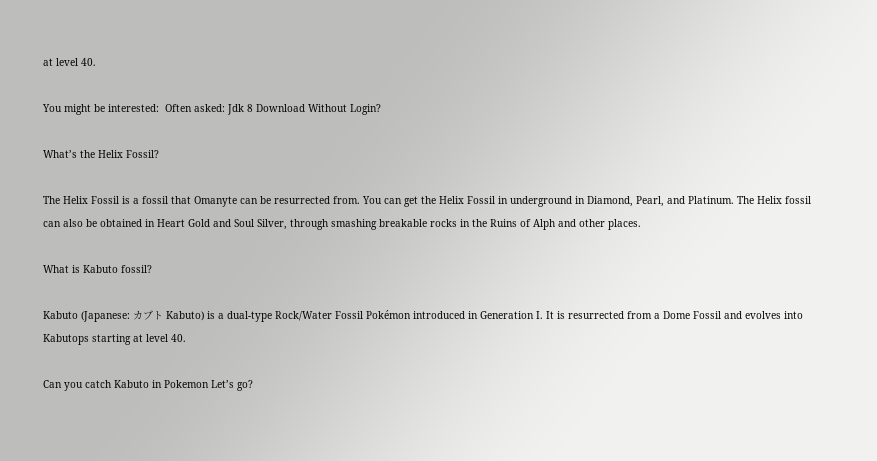at level 40.

You might be interested:  Often asked: Jdk 8 Download Without Login?

What’s the Helix Fossil?

The Helix Fossil is a fossil that Omanyte can be resurrected from. You can get the Helix Fossil in underground in Diamond, Pearl, and Platinum. The Helix fossil can also be obtained in Heart Gold and Soul Silver, through smashing breakable rocks in the Ruins of Alph and other places.

What is Kabuto fossil?

Kabuto (Japanese: カブト Kabuto) is a dual-type Rock/Water Fossil Pokémon introduced in Generation I. It is resurrected from a Dome Fossil and evolves into Kabutops starting at level 40.

Can you catch Kabuto in Pokemon Let’s go?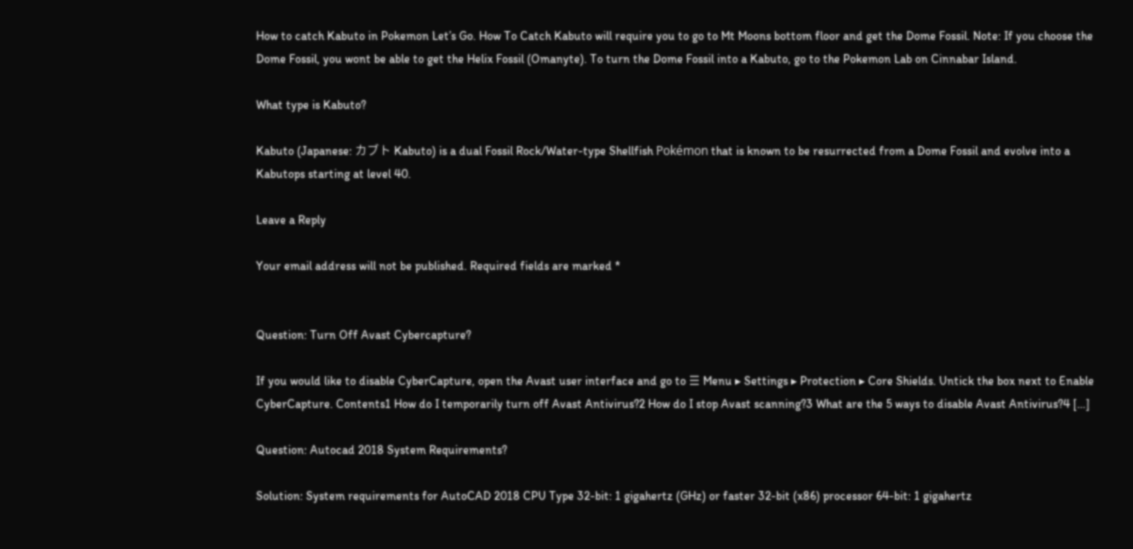How to catch Kabuto in Pokemon Let’s Go. How To Catch Kabuto will require you to go to Mt Moons bottom floor and get the Dome Fossil. Note: If you choose the Dome Fossil, you wont be able to get the Helix Fossil (Omanyte). To turn the Dome Fossil into a Kabuto, go to the Pokemon Lab on Cinnabar Island.

What type is Kabuto?

Kabuto (Japanese: カブト Kabuto) is a dual Fossil Rock/Water-type Shellfish Pokémon that is known to be resurrected from a Dome Fossil and evolve into a Kabutops starting at level 40.

Leave a Reply

Your email address will not be published. Required fields are marked *


Question: Turn Off Avast Cybercapture?

If you would like to disable CyberCapture, open the Avast user interface and go to ☰ Menu ▸ Settings ▸ Protection ▸ Core Shields. Untick the box next to Enable CyberCapture. Contents1 How do I temporarily turn off Avast Antivirus?2 How do I stop Avast scanning?3 What are the 5 ways to disable Avast Antivirus?4 […]

Question: Autocad 2018 System Requirements?

Solution: System requirements for AutoCAD 2018 CPU Type 32-bit: 1 gigahertz (GHz) or faster 32-bit (x86) processor 64-bit: 1 gigahertz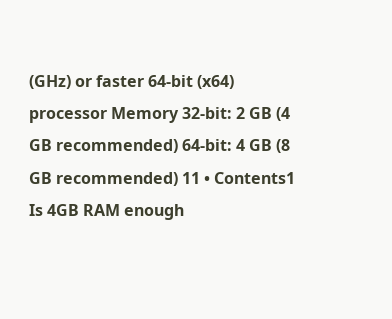(GHz) or faster 64-bit (x64) processor Memory 32-bit: 2 GB (4 GB recommended) 64-bit: 4 GB (8 GB recommended) 11 • Contents1 Is 4GB RAM enough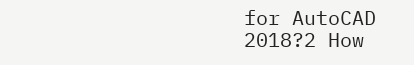for AutoCAD 2018?2 How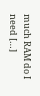much RAM do I need […]